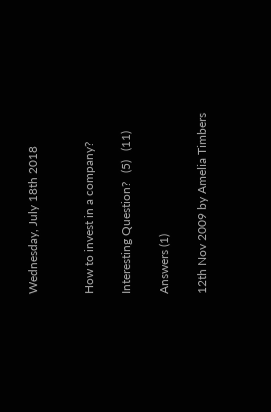Wednesday, July 18th 2018


How to invest in a company?

Interesting Question?   (5)   (11)

Answers (1)

12th Nov 2009 by Amelia Timbers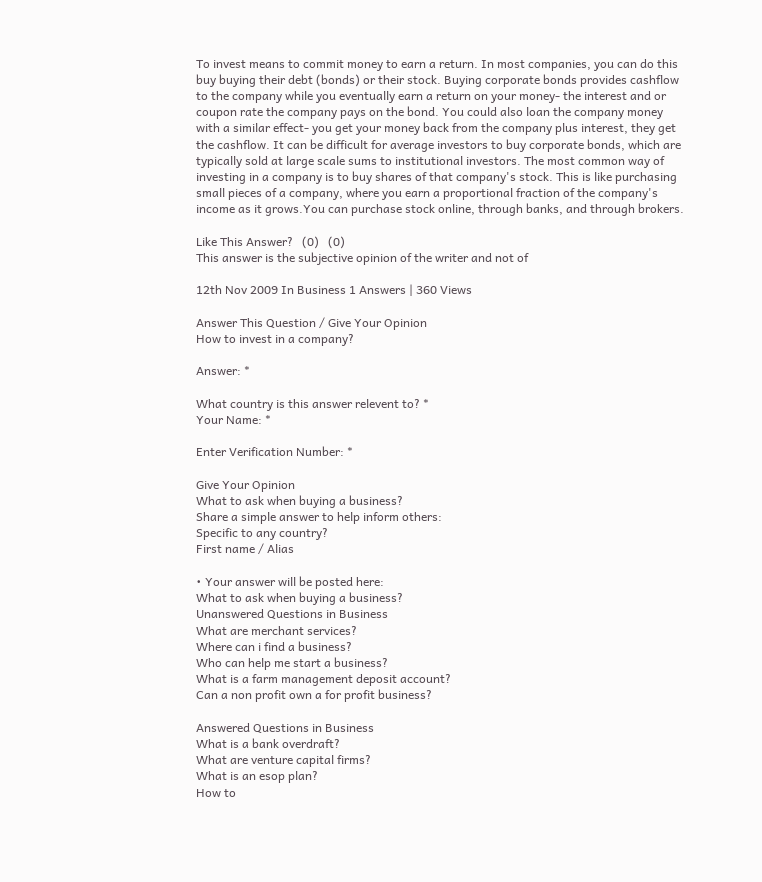To invest means to commit money to earn a return. In most companies, you can do this buy buying their debt (bonds) or their stock. Buying corporate bonds provides cashflow to the company while you eventually earn a return on your money- the interest and or coupon rate the company pays on the bond. You could also loan the company money with a similar effect- you get your money back from the company plus interest, they get the cashflow. It can be difficult for average investors to buy corporate bonds, which are typically sold at large scale sums to institutional investors. The most common way of investing in a company is to buy shares of that company's stock. This is like purchasing small pieces of a company, where you earn a proportional fraction of the company's income as it grows.You can purchase stock online, through banks, and through brokers.

Like This Answer?   (0)   (0)
This answer is the subjective opinion of the writer and not of

12th Nov 2009 In Business 1 Answers | 360 Views

Answer This Question / Give Your Opinion
How to invest in a company?

Answer: *

What country is this answer relevent to? *
Your Name: *

Enter Verification Number: *

Give Your Opinion
What to ask when buying a business?
Share a simple answer to help inform others:
Specific to any country?
First name / Alias

• Your answer will be posted here:
What to ask when buying a business?
Unanswered Questions in Business
What are merchant services?
Where can i find a business?
Who can help me start a business?
What is a farm management deposit account?
Can a non profit own a for profit business?

Answered Questions in Business
What is a bank overdraft?
What are venture capital firms?
What is an esop plan?
How to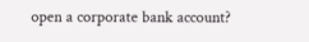open a corporate bank account?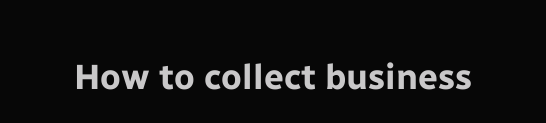How to collect business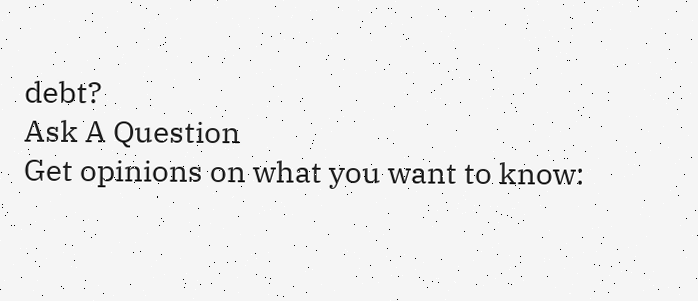debt?
Ask A Question
Get opinions on what you want to know: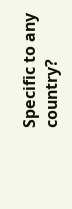Specific to any country?